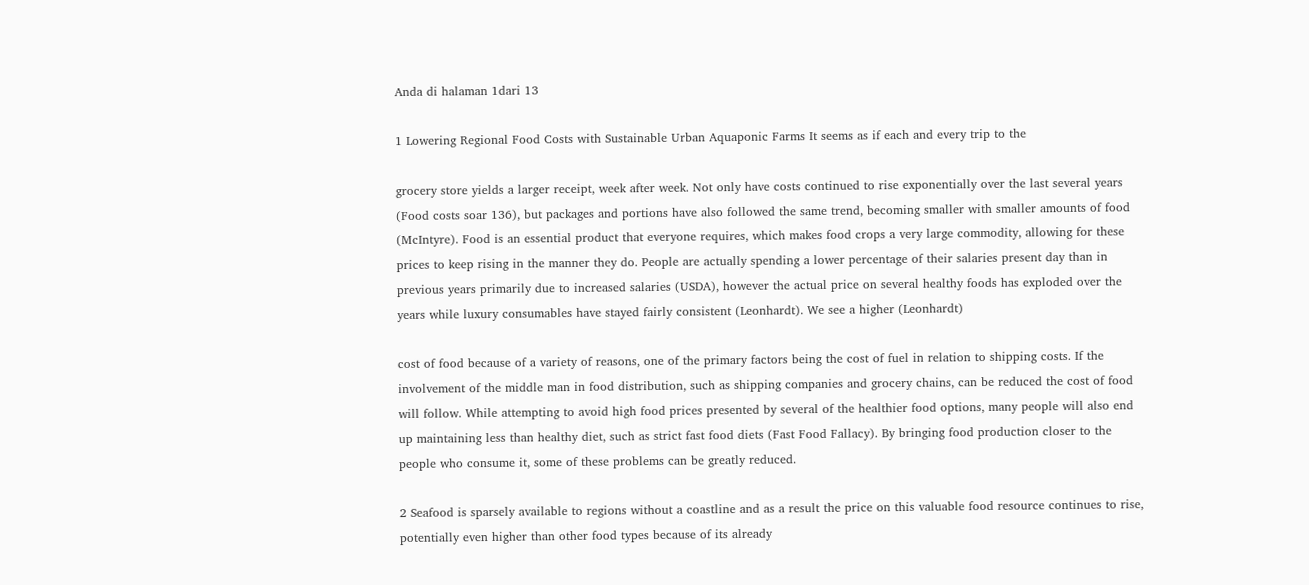Anda di halaman 1dari 13

1 Lowering Regional Food Costs with Sustainable Urban Aquaponic Farms It seems as if each and every trip to the

grocery store yields a larger receipt, week after week. Not only have costs continued to rise exponentially over the last several years (Food costs soar 136), but packages and portions have also followed the same trend, becoming smaller with smaller amounts of food (McIntyre). Food is an essential product that everyone requires, which makes food crops a very large commodity, allowing for these prices to keep rising in the manner they do. People are actually spending a lower percentage of their salaries present day than in previous years primarily due to increased salaries (USDA), however the actual price on several healthy foods has exploded over the years while luxury consumables have stayed fairly consistent (Leonhardt). We see a higher (Leonhardt)

cost of food because of a variety of reasons, one of the primary factors being the cost of fuel in relation to shipping costs. If the involvement of the middle man in food distribution, such as shipping companies and grocery chains, can be reduced the cost of food will follow. While attempting to avoid high food prices presented by several of the healthier food options, many people will also end up maintaining less than healthy diet, such as strict fast food diets (Fast Food Fallacy). By bringing food production closer to the people who consume it, some of these problems can be greatly reduced.

2 Seafood is sparsely available to regions without a coastline and as a result the price on this valuable food resource continues to rise, potentially even higher than other food types because of its already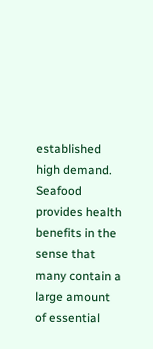established high demand. Seafood provides health benefits in the sense that many contain a large amount of essential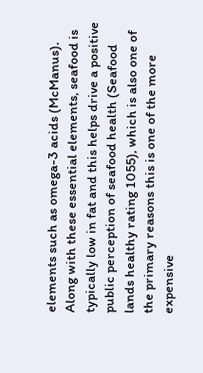elements such as omega-3 acids (McManus). Along with these essential elements, seafood is typically low in fat and this helps drive a positive public perception of seafood health (Seafood lands healthy rating 1055), which is also one of the primary reasons this is one of the more expensive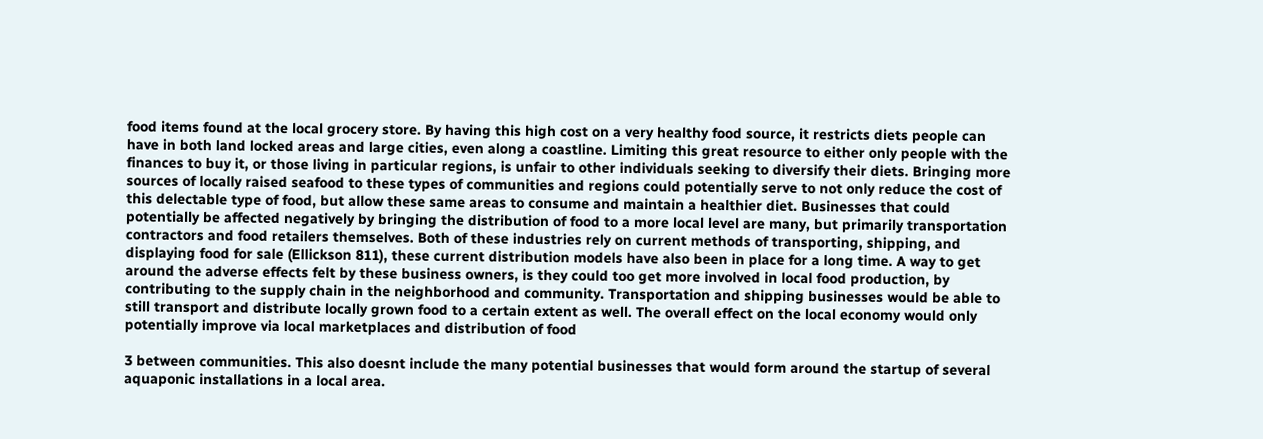food items found at the local grocery store. By having this high cost on a very healthy food source, it restricts diets people can have in both land locked areas and large cities, even along a coastline. Limiting this great resource to either only people with the finances to buy it, or those living in particular regions, is unfair to other individuals seeking to diversify their diets. Bringing more sources of locally raised seafood to these types of communities and regions could potentially serve to not only reduce the cost of this delectable type of food, but allow these same areas to consume and maintain a healthier diet. Businesses that could potentially be affected negatively by bringing the distribution of food to a more local level are many, but primarily transportation contractors and food retailers themselves. Both of these industries rely on current methods of transporting, shipping, and displaying food for sale (Ellickson 811), these current distribution models have also been in place for a long time. A way to get around the adverse effects felt by these business owners, is they could too get more involved in local food production, by contributing to the supply chain in the neighborhood and community. Transportation and shipping businesses would be able to still transport and distribute locally grown food to a certain extent as well. The overall effect on the local economy would only potentially improve via local marketplaces and distribution of food

3 between communities. This also doesnt include the many potential businesses that would form around the startup of several aquaponic installations in a local area.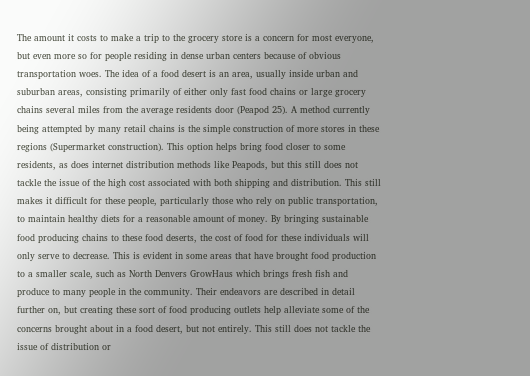The amount it costs to make a trip to the grocery store is a concern for most everyone, but even more so for people residing in dense urban centers because of obvious transportation woes. The idea of a food desert is an area, usually inside urban and suburban areas, consisting primarily of either only fast food chains or large grocery chains several miles from the average residents door (Peapod 25). A method currently being attempted by many retail chains is the simple construction of more stores in these regions (Supermarket construction). This option helps bring food closer to some residents, as does internet distribution methods like Peapods, but this still does not tackle the issue of the high cost associated with both shipping and distribution. This still makes it difficult for these people, particularly those who rely on public transportation, to maintain healthy diets for a reasonable amount of money. By bringing sustainable food producing chains to these food deserts, the cost of food for these individuals will only serve to decrease. This is evident in some areas that have brought food production to a smaller scale, such as North Denvers GrowHaus which brings fresh fish and produce to many people in the community. Their endeavors are described in detail further on, but creating these sort of food producing outlets help alleviate some of the concerns brought about in a food desert, but not entirely. This still does not tackle the issue of distribution or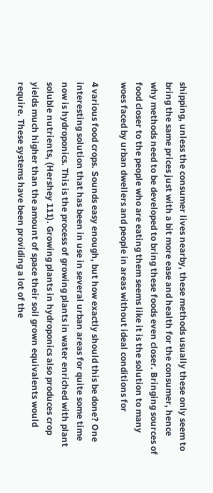shipping, unless the consumer lives nearby, these methods usually these only seem to bring the same prices just with a bit more ease and health for the consumer, hence why methods need to be developed to bring these foods even closer. Bringing sources of food closer to the people who are eating them seems like it is the solution to many woes faced by urban dwellers and people in areas without ideal conditions for

4 various food crops. Sounds easy enough, but how exactly should this be done? One interesting solution that has been in use in several urban areas for quite some time now is hydroponics. This is the process of growing plants in water enriched with plant soluble nutrients, (Hershey 111). Growing plants in hydroponics also produces crop yields much higher than the amount of space their soil grown equivalents would require. These systems have been providing a lot of the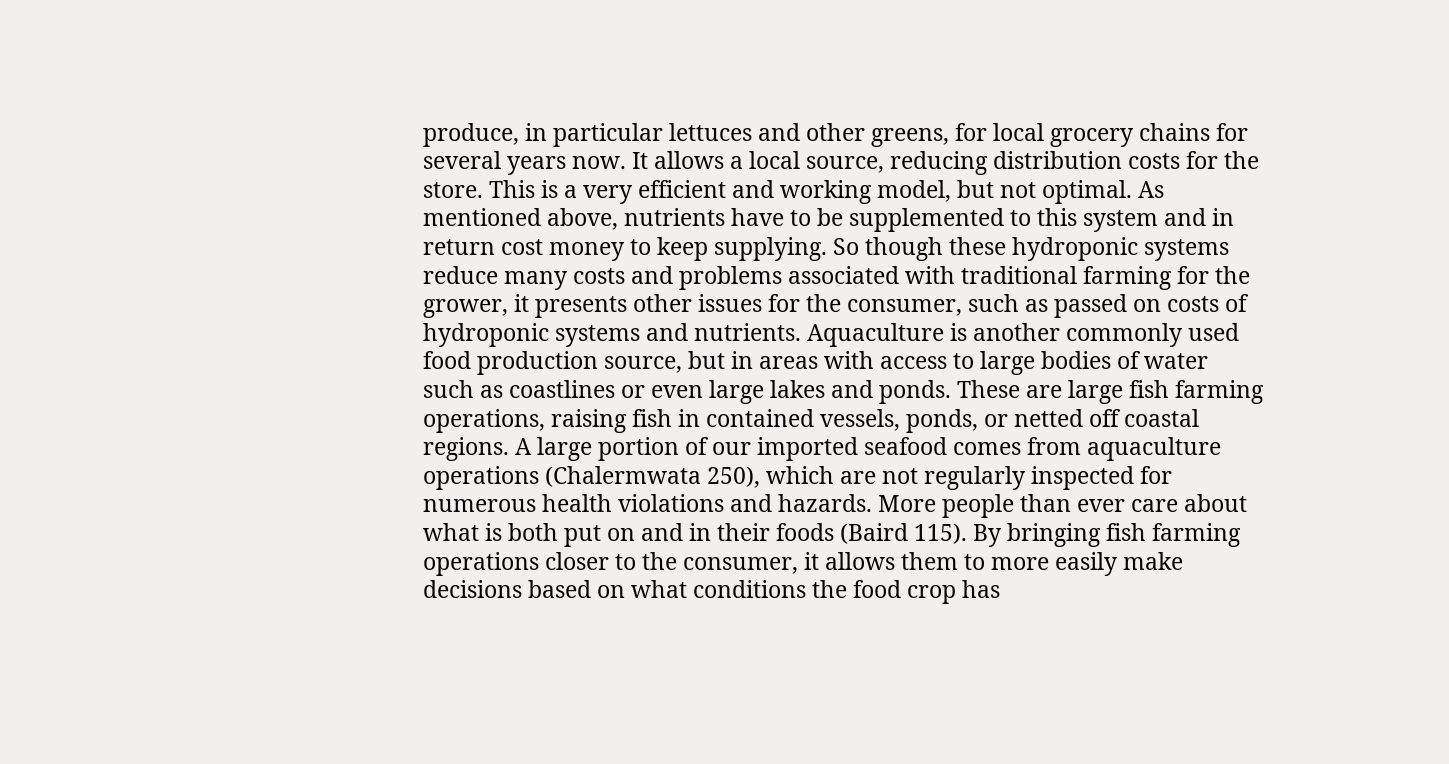produce, in particular lettuces and other greens, for local grocery chains for several years now. It allows a local source, reducing distribution costs for the store. This is a very efficient and working model, but not optimal. As mentioned above, nutrients have to be supplemented to this system and in return cost money to keep supplying. So though these hydroponic systems reduce many costs and problems associated with traditional farming for the grower, it presents other issues for the consumer, such as passed on costs of hydroponic systems and nutrients. Aquaculture is another commonly used food production source, but in areas with access to large bodies of water such as coastlines or even large lakes and ponds. These are large fish farming operations, raising fish in contained vessels, ponds, or netted off coastal regions. A large portion of our imported seafood comes from aquaculture operations (Chalermwata 250), which are not regularly inspected for numerous health violations and hazards. More people than ever care about what is both put on and in their foods (Baird 115). By bringing fish farming operations closer to the consumer, it allows them to more easily make decisions based on what conditions the food crop has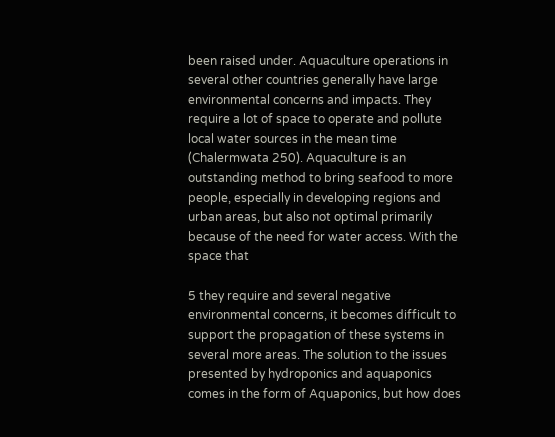been raised under. Aquaculture operations in several other countries generally have large environmental concerns and impacts. They require a lot of space to operate and pollute local water sources in the mean time (Chalermwata 250). Aquaculture is an outstanding method to bring seafood to more people, especially in developing regions and urban areas, but also not optimal primarily because of the need for water access. With the space that

5 they require and several negative environmental concerns, it becomes difficult to support the propagation of these systems in several more areas. The solution to the issues presented by hydroponics and aquaponics comes in the form of Aquaponics, but how does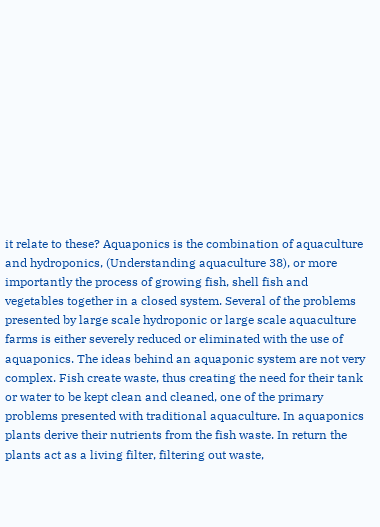it relate to these? Aquaponics is the combination of aquaculture and hydroponics, (Understanding aquaculture 38), or more importantly the process of growing fish, shell fish and vegetables together in a closed system. Several of the problems presented by large scale hydroponic or large scale aquaculture farms is either severely reduced or eliminated with the use of aquaponics. The ideas behind an aquaponic system are not very complex. Fish create waste, thus creating the need for their tank or water to be kept clean and cleaned, one of the primary problems presented with traditional aquaculture. In aquaponics plants derive their nutrients from the fish waste. In return the plants act as a living filter, filtering out waste,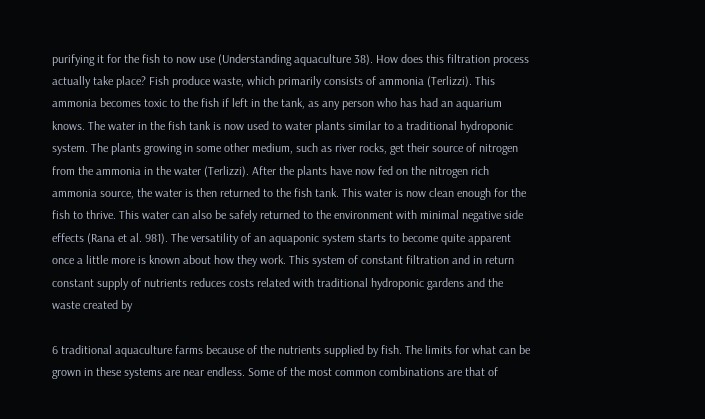purifying it for the fish to now use (Understanding aquaculture 38). How does this filtration process actually take place? Fish produce waste, which primarily consists of ammonia (Terlizzi). This ammonia becomes toxic to the fish if left in the tank, as any person who has had an aquarium knows. The water in the fish tank is now used to water plants similar to a traditional hydroponic system. The plants growing in some other medium, such as river rocks, get their source of nitrogen from the ammonia in the water (Terlizzi). After the plants have now fed on the nitrogen rich ammonia source, the water is then returned to the fish tank. This water is now clean enough for the fish to thrive. This water can also be safely returned to the environment with minimal negative side effects (Rana et al. 981). The versatility of an aquaponic system starts to become quite apparent once a little more is known about how they work. This system of constant filtration and in return constant supply of nutrients reduces costs related with traditional hydroponic gardens and the waste created by

6 traditional aquaculture farms because of the nutrients supplied by fish. The limits for what can be grown in these systems are near endless. Some of the most common combinations are that of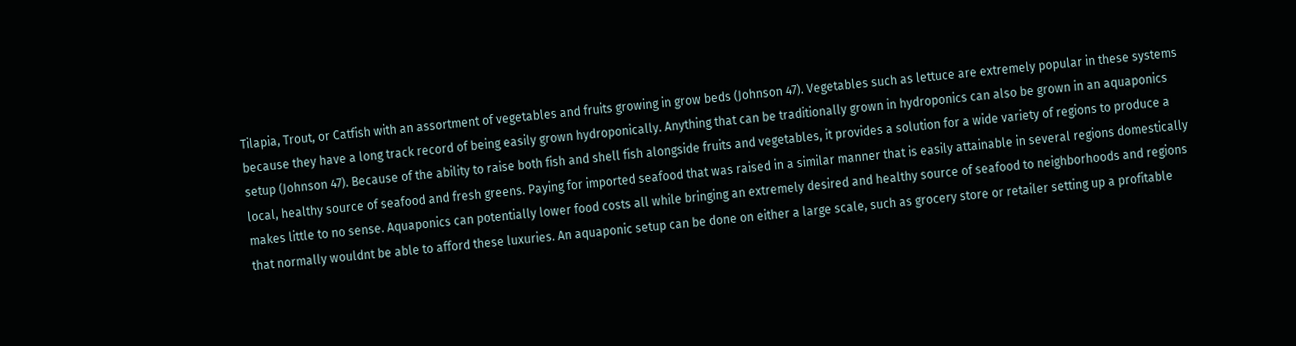Tilapia, Trout, or Catfish with an assortment of vegetables and fruits growing in grow beds (Johnson 47). Vegetables such as lettuce are extremely popular in these systems because they have a long track record of being easily grown hydroponically. Anything that can be traditionally grown in hydroponics can also be grown in an aquaponics setup (Johnson 47). Because of the ability to raise both fish and shell fish alongside fruits and vegetables, it provides a solution for a wide variety of regions to produce a local, healthy source of seafood and fresh greens. Paying for imported seafood that was raised in a similar manner that is easily attainable in several regions domestically makes little to no sense. Aquaponics can potentially lower food costs all while bringing an extremely desired and healthy source of seafood to neighborhoods and regions that normally wouldnt be able to afford these luxuries. An aquaponic setup can be done on either a large scale, such as grocery store or retailer setting up a profitable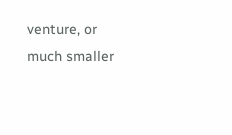venture, or much smaller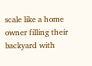scale like a home owner filling their backyard with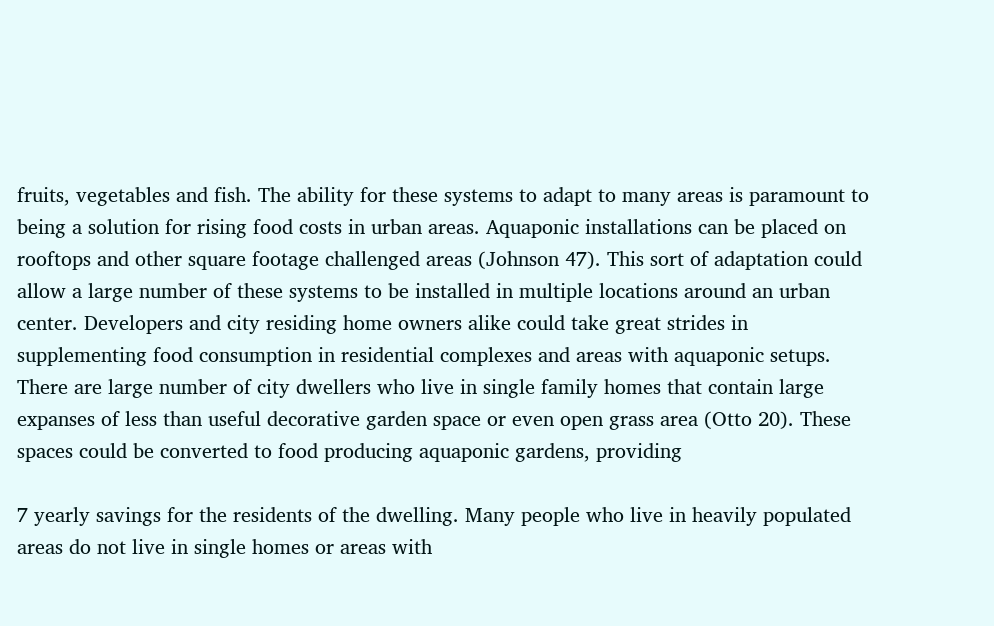fruits, vegetables and fish. The ability for these systems to adapt to many areas is paramount to being a solution for rising food costs in urban areas. Aquaponic installations can be placed on rooftops and other square footage challenged areas (Johnson 47). This sort of adaptation could allow a large number of these systems to be installed in multiple locations around an urban center. Developers and city residing home owners alike could take great strides in supplementing food consumption in residential complexes and areas with aquaponic setups. There are large number of city dwellers who live in single family homes that contain large expanses of less than useful decorative garden space or even open grass area (Otto 20). These spaces could be converted to food producing aquaponic gardens, providing

7 yearly savings for the residents of the dwelling. Many people who live in heavily populated areas do not live in single homes or areas with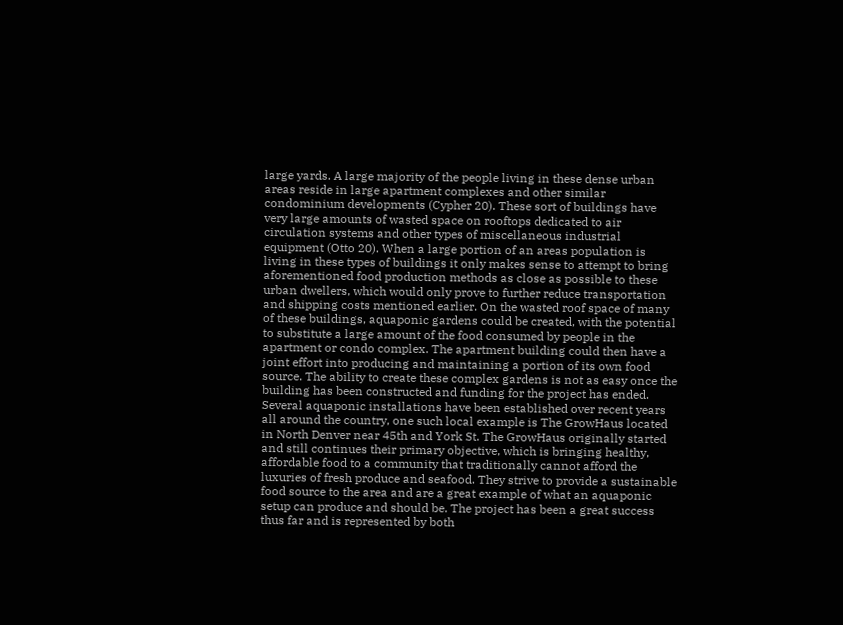large yards. A large majority of the people living in these dense urban areas reside in large apartment complexes and other similar condominium developments (Cypher 20). These sort of buildings have very large amounts of wasted space on rooftops dedicated to air circulation systems and other types of miscellaneous industrial equipment (Otto 20). When a large portion of an areas population is living in these types of buildings it only makes sense to attempt to bring aforementioned food production methods as close as possible to these urban dwellers, which would only prove to further reduce transportation and shipping costs mentioned earlier. On the wasted roof space of many of these buildings, aquaponic gardens could be created, with the potential to substitute a large amount of the food consumed by people in the apartment or condo complex. The apartment building could then have a joint effort into producing and maintaining a portion of its own food source. The ability to create these complex gardens is not as easy once the building has been constructed and funding for the project has ended. Several aquaponic installations have been established over recent years all around the country, one such local example is The GrowHaus located in North Denver near 45th and York St. The GrowHaus originally started and still continues their primary objective, which is bringing healthy, affordable food to a community that traditionally cannot afford the luxuries of fresh produce and seafood. They strive to provide a sustainable food source to the area and are a great example of what an aquaponic setup can produce and should be. The project has been a great success thus far and is represented by both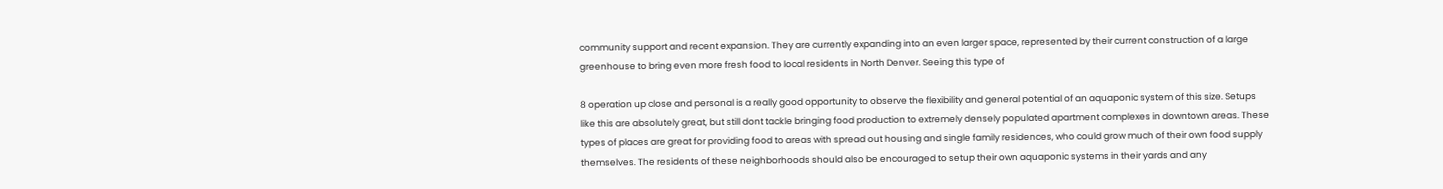community support and recent expansion. They are currently expanding into an even larger space, represented by their current construction of a large greenhouse to bring even more fresh food to local residents in North Denver. Seeing this type of

8 operation up close and personal is a really good opportunity to observe the flexibility and general potential of an aquaponic system of this size. Setups like this are absolutely great, but still dont tackle bringing food production to extremely densely populated apartment complexes in downtown areas. These types of places are great for providing food to areas with spread out housing and single family residences, who could grow much of their own food supply themselves. The residents of these neighborhoods should also be encouraged to setup their own aquaponic systems in their yards and any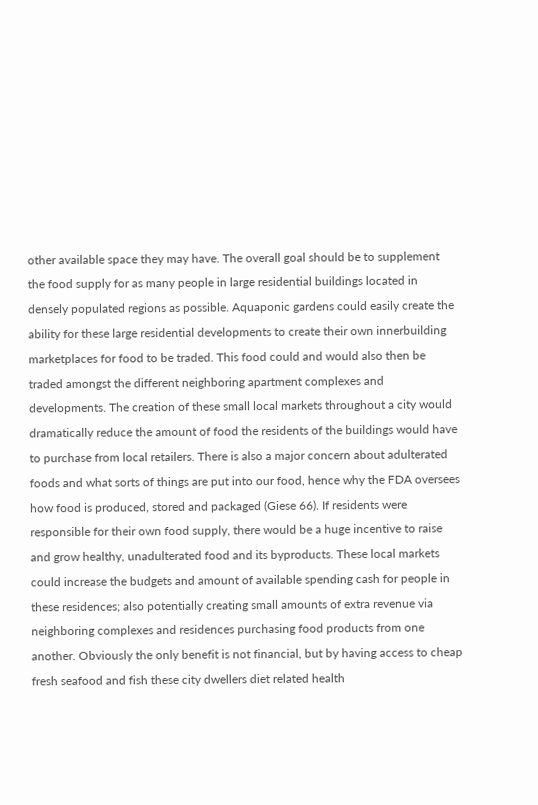other available space they may have. The overall goal should be to supplement the food supply for as many people in large residential buildings located in densely populated regions as possible. Aquaponic gardens could easily create the ability for these large residential developments to create their own innerbuilding marketplaces for food to be traded. This food could and would also then be traded amongst the different neighboring apartment complexes and developments. The creation of these small local markets throughout a city would dramatically reduce the amount of food the residents of the buildings would have to purchase from local retailers. There is also a major concern about adulterated foods and what sorts of things are put into our food, hence why the FDA oversees how food is produced, stored and packaged (Giese 66). If residents were responsible for their own food supply, there would be a huge incentive to raise and grow healthy, unadulterated food and its byproducts. These local markets could increase the budgets and amount of available spending cash for people in these residences; also potentially creating small amounts of extra revenue via neighboring complexes and residences purchasing food products from one another. Obviously the only benefit is not financial, but by having access to cheap fresh seafood and fish these city dwellers diet related health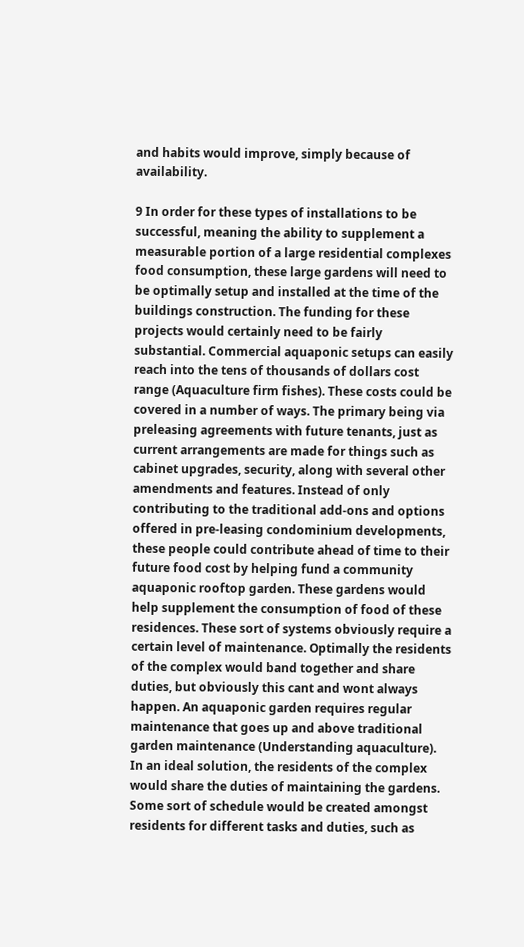and habits would improve, simply because of availability.

9 In order for these types of installations to be successful, meaning the ability to supplement a measurable portion of a large residential complexes food consumption, these large gardens will need to be optimally setup and installed at the time of the buildings construction. The funding for these projects would certainly need to be fairly substantial. Commercial aquaponic setups can easily reach into the tens of thousands of dollars cost range (Aquaculture firm fishes). These costs could be covered in a number of ways. The primary being via preleasing agreements with future tenants, just as current arrangements are made for things such as cabinet upgrades, security, along with several other amendments and features. Instead of only contributing to the traditional add-ons and options offered in pre-leasing condominium developments, these people could contribute ahead of time to their future food cost by helping fund a community aquaponic rooftop garden. These gardens would help supplement the consumption of food of these residences. These sort of systems obviously require a certain level of maintenance. Optimally the residents of the complex would band together and share duties, but obviously this cant and wont always happen. An aquaponic garden requires regular maintenance that goes up and above traditional garden maintenance (Understanding aquaculture). In an ideal solution, the residents of the complex would share the duties of maintaining the gardens. Some sort of schedule would be created amongst residents for different tasks and duties, such as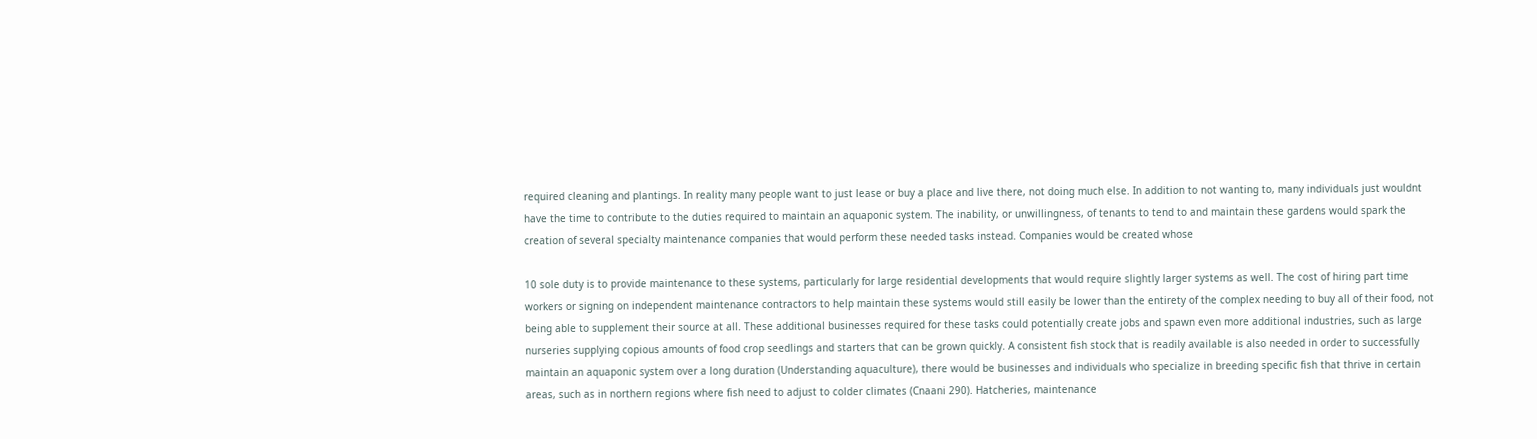required cleaning and plantings. In reality many people want to just lease or buy a place and live there, not doing much else. In addition to not wanting to, many individuals just wouldnt have the time to contribute to the duties required to maintain an aquaponic system. The inability, or unwillingness, of tenants to tend to and maintain these gardens would spark the creation of several specialty maintenance companies that would perform these needed tasks instead. Companies would be created whose

10 sole duty is to provide maintenance to these systems, particularly for large residential developments that would require slightly larger systems as well. The cost of hiring part time workers or signing on independent maintenance contractors to help maintain these systems would still easily be lower than the entirety of the complex needing to buy all of their food, not being able to supplement their source at all. These additional businesses required for these tasks could potentially create jobs and spawn even more additional industries, such as large nurseries supplying copious amounts of food crop seedlings and starters that can be grown quickly. A consistent fish stock that is readily available is also needed in order to successfully maintain an aquaponic system over a long duration (Understanding aquaculture), there would be businesses and individuals who specialize in breeding specific fish that thrive in certain areas, such as in northern regions where fish need to adjust to colder climates (Cnaani 290). Hatcheries, maintenance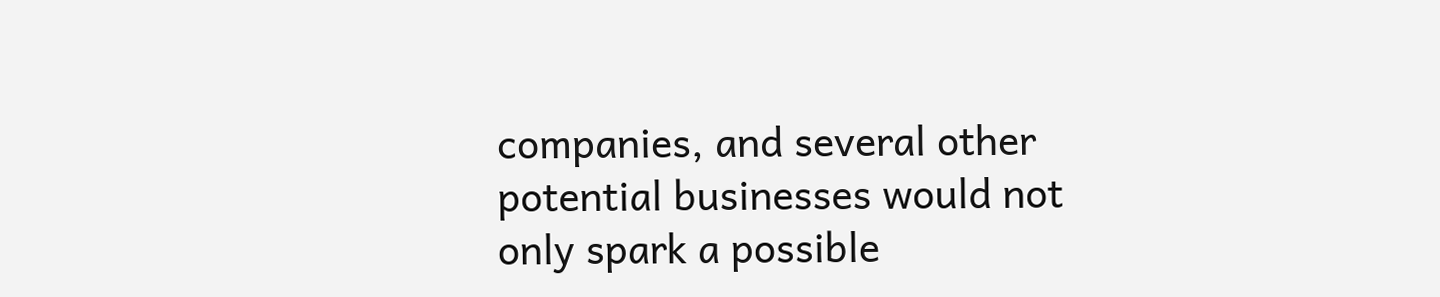companies, and several other potential businesses would not only spark a possible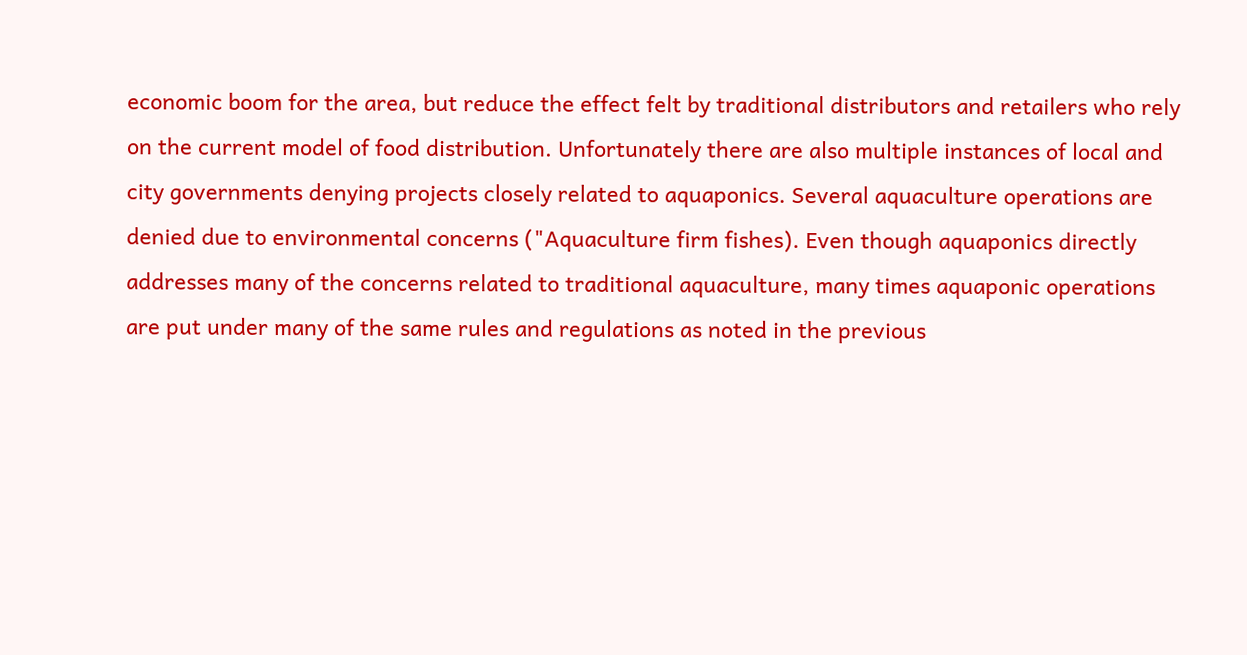economic boom for the area, but reduce the effect felt by traditional distributors and retailers who rely on the current model of food distribution. Unfortunately there are also multiple instances of local and city governments denying projects closely related to aquaponics. Several aquaculture operations are denied due to environmental concerns ("Aquaculture firm fishes). Even though aquaponics directly addresses many of the concerns related to traditional aquaculture, many times aquaponic operations are put under many of the same rules and regulations as noted in the previous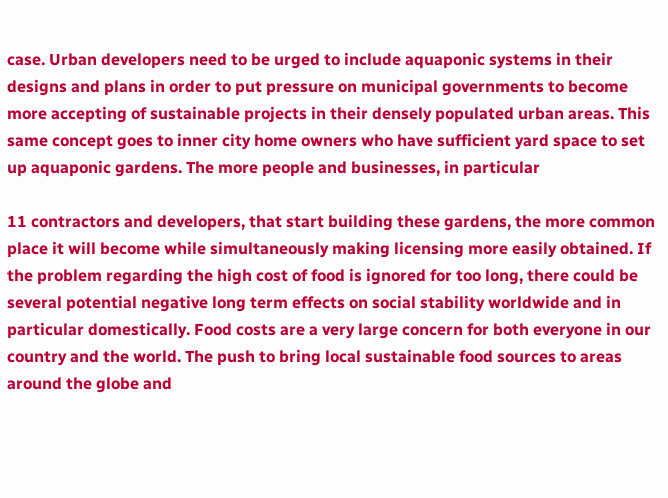case. Urban developers need to be urged to include aquaponic systems in their designs and plans in order to put pressure on municipal governments to become more accepting of sustainable projects in their densely populated urban areas. This same concept goes to inner city home owners who have sufficient yard space to set up aquaponic gardens. The more people and businesses, in particular

11 contractors and developers, that start building these gardens, the more common place it will become while simultaneously making licensing more easily obtained. If the problem regarding the high cost of food is ignored for too long, there could be several potential negative long term effects on social stability worldwide and in particular domestically. Food costs are a very large concern for both everyone in our country and the world. The push to bring local sustainable food sources to areas around the globe and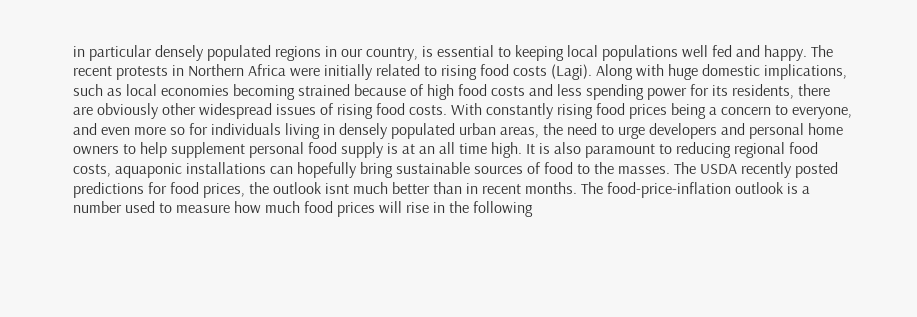in particular densely populated regions in our country, is essential to keeping local populations well fed and happy. The recent protests in Northern Africa were initially related to rising food costs (Lagi). Along with huge domestic implications, such as local economies becoming strained because of high food costs and less spending power for its residents, there are obviously other widespread issues of rising food costs. With constantly rising food prices being a concern to everyone, and even more so for individuals living in densely populated urban areas, the need to urge developers and personal home owners to help supplement personal food supply is at an all time high. It is also paramount to reducing regional food costs, aquaponic installations can hopefully bring sustainable sources of food to the masses. The USDA recently posted predictions for food prices, the outlook isnt much better than in recent months. The food-price-inflation outlook is a number used to measure how much food prices will rise in the following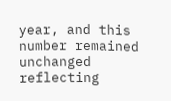year, and this number remained unchanged reflecting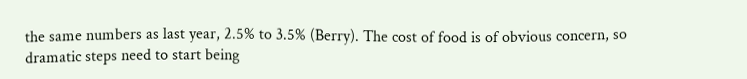the same numbers as last year, 2.5% to 3.5% (Berry). The cost of food is of obvious concern, so dramatic steps need to start being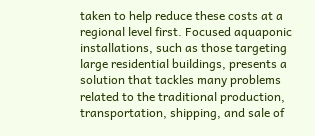taken to help reduce these costs at a regional level first. Focused aquaponic installations, such as those targeting large residential buildings, presents a solution that tackles many problems related to the traditional production, transportation, shipping, and sale of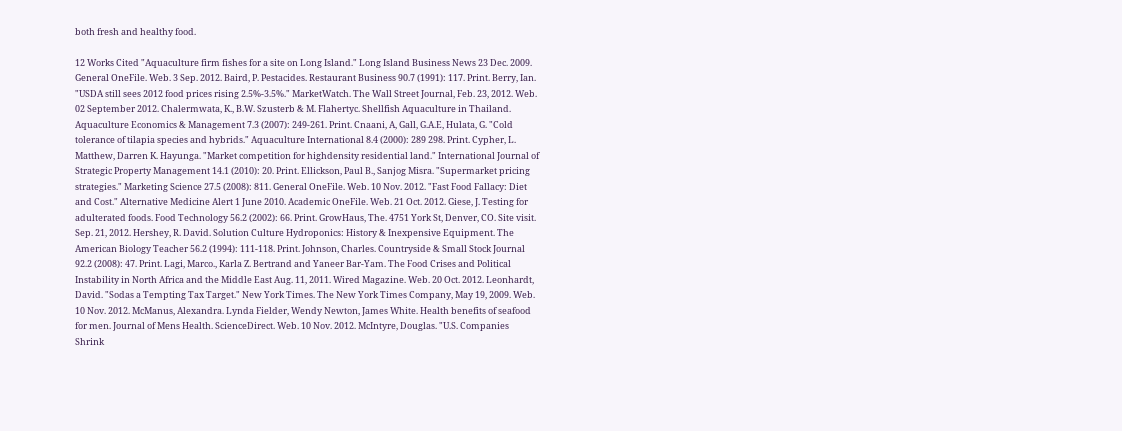both fresh and healthy food.

12 Works Cited "Aquaculture firm fishes for a site on Long Island." Long Island Business News 23 Dec. 2009. General OneFile. Web. 3 Sep. 2012. Baird, P. Pestacides. Restaurant Business 90.7 (1991): 117. Print. Berry, Ian. "USDA still sees 2012 food prices rising 2.5%-3.5%." MarketWatch. The Wall Street Journal, Feb. 23, 2012. Web. 02 September 2012. Chalermwata, K., B.W. Szusterb & M. Flahertyc. Shellfish Aquaculture in Thailand. Aquaculture Economics & Management 7.3 (2007): 249-261. Print. Cnaani, A, Gall, G.A.E, Hulata, G. "Cold tolerance of tilapia species and hybrids." Aquaculture International 8.4 (2000): 289 298. Print. Cypher, L. Matthew, Darren K. Hayunga. "Market competition for highdensity residential land." International Journal of Strategic Property Management 14.1 (2010): 20. Print. Ellickson, Paul B., Sanjog Misra. "Supermarket pricing strategies." Marketing Science 27.5 (2008): 811. General OneFile. Web. 10 Nov. 2012. "Fast Food Fallacy: Diet and Cost." Alternative Medicine Alert 1 June 2010. Academic OneFile. Web. 21 Oct. 2012. Giese, J. Testing for adulterated foods. Food Technology 56.2 (2002): 66. Print. GrowHaus, The. 4751 York St, Denver, CO. Site visit. Sep. 21, 2012. Hershey, R. David. Solution Culture Hydroponics: History & Inexpensive Equipment. The American Biology Teacher 56.2 (1994): 111-118. Print. Johnson, Charles. Countryside & Small Stock Journal 92.2 (2008): 47. Print. Lagi, Marco., Karla Z. Bertrand and Yaneer Bar-Yam. The Food Crises and Political Instability in North Africa and the Middle East Aug. 11, 2011. Wired Magazine. Web. 20 Oct. 2012. Leonhardt, David. "Sodas a Tempting Tax Target." New York Times. The New York Times Company, May 19, 2009. Web. 10 Nov. 2012. McManus, Alexandra. Lynda Fielder, Wendy Newton, James White. Health benefits of seafood for men. Journal of Mens Health. ScienceDirect. Web. 10 Nov. 2012. McIntyre, Douglas. "U.S. Companies Shrink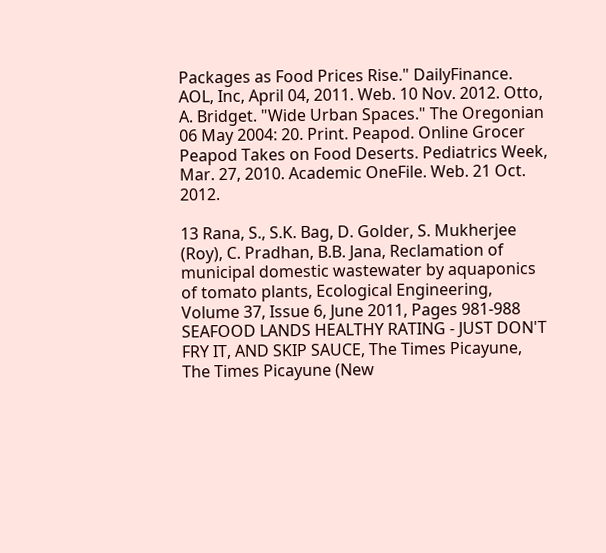Packages as Food Prices Rise." DailyFinance. AOL, Inc, April 04, 2011. Web. 10 Nov. 2012. Otto, A. Bridget. "Wide Urban Spaces." The Oregonian 06 May 2004: 20. Print. Peapod. Online Grocer Peapod Takes on Food Deserts. Pediatrics Week, Mar. 27, 2010. Academic OneFile. Web. 21 Oct. 2012.

13 Rana, S., S.K. Bag, D. Golder, S. Mukherjee (Roy), C. Pradhan, B.B. Jana, Reclamation of municipal domestic wastewater by aquaponics of tomato plants, Ecological Engineering, Volume 37, Issue 6, June 2011, Pages 981-988 SEAFOOD LANDS HEALTHY RATING - JUST DON'T FRY IT, AND SKIP SAUCE, The Times Picayune, The Times Picayune (New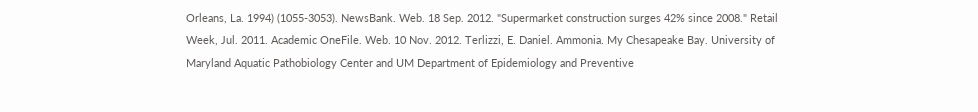Orleans, La. 1994) (1055-3053). NewsBank. Web. 18 Sep. 2012. "Supermarket construction surges 42% since 2008." Retail Week, Jul. 2011. Academic OneFile. Web. 10 Nov. 2012. Terlizzi, E. Daniel. Ammonia. My Chesapeake Bay. University of Maryland Aquatic Pathobiology Center and UM Department of Epidemiology and Preventive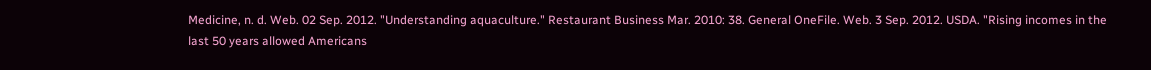Medicine, n. d. Web. 02 Sep. 2012. "Understanding aquaculture." Restaurant Business Mar. 2010: 38. General OneFile. Web. 3 Sep. 2012. USDA. "Rising incomes in the last 50 years allowed Americans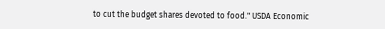to cut the budget shares devoted to food." USDA Economic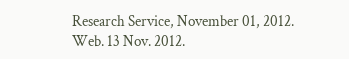Research Service, November 01, 2012. Web. 13 Nov. 2012.